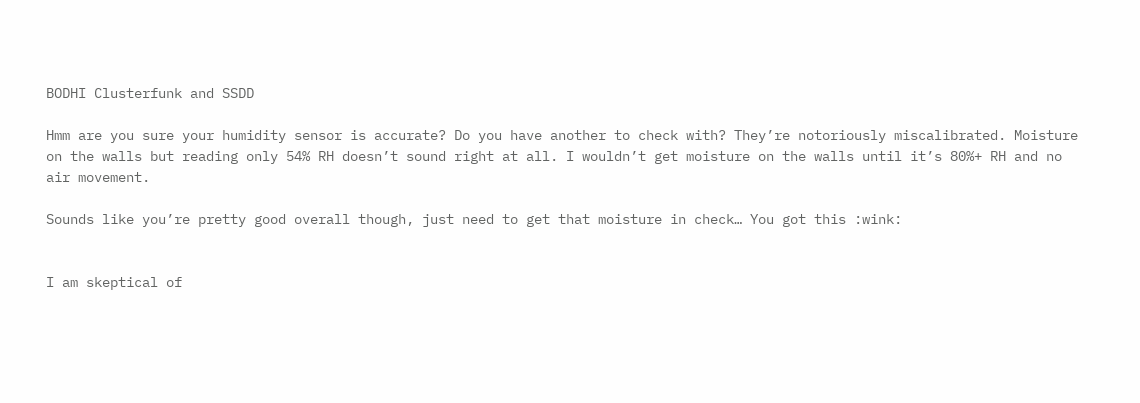BODHI Clusterfunk and SSDD

Hmm are you sure your humidity sensor is accurate? Do you have another to check with? They’re notoriously miscalibrated. Moisture on the walls but reading only 54% RH doesn’t sound right at all. I wouldn’t get moisture on the walls until it’s 80%+ RH and no air movement.

Sounds like you’re pretty good overall though, just need to get that moisture in check… You got this :wink:


I am skeptical of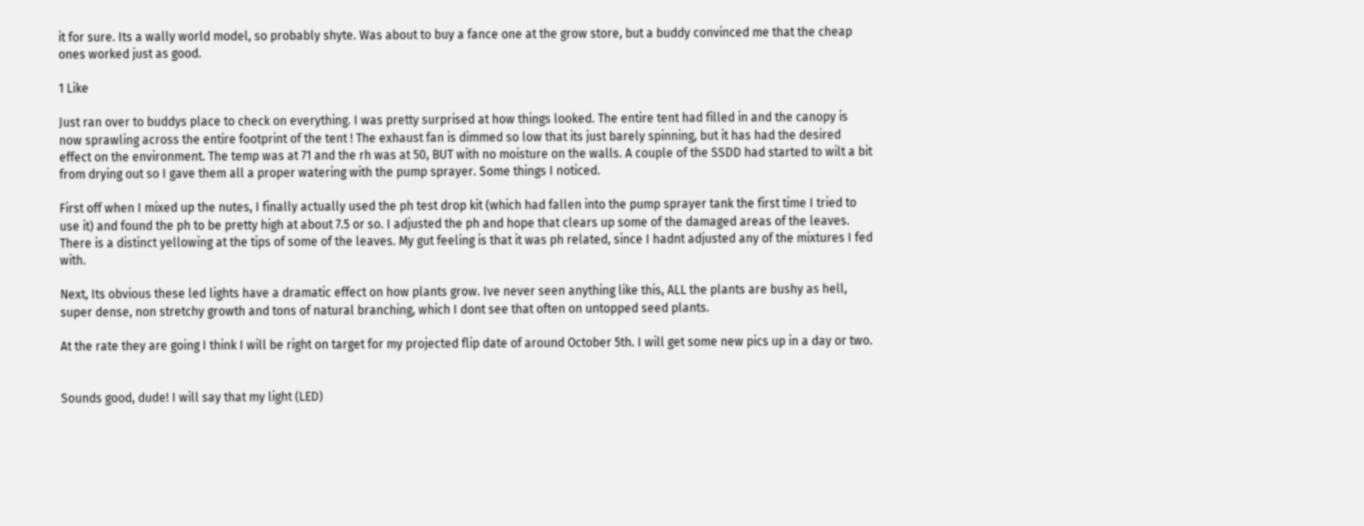it for sure. Its a wally world model, so probably shyte. Was about to buy a fance one at the grow store, but a buddy convinced me that the cheap ones worked just as good.

1 Like

Just ran over to buddys place to check on everything. I was pretty surprised at how things looked. The entire tent had filled in and the canopy is now sprawling across the entire footprint of the tent ! The exhaust fan is dimmed so low that its just barely spinning, but it has had the desired effect on the environment. The temp was at 71 and the rh was at 50, BUT with no moisture on the walls. A couple of the SSDD had started to wilt a bit from drying out so I gave them all a proper watering with the pump sprayer. Some things I noticed.

First off when I mixed up the nutes, I finally actually used the ph test drop kit (which had fallen into the pump sprayer tank the first time I tried to use it) and found the ph to be pretty high at about 7.5 or so. I adjusted the ph and hope that clears up some of the damaged areas of the leaves. There is a distinct yellowing at the tips of some of the leaves. My gut feeling is that it was ph related, since I hadnt adjusted any of the mixtures I fed with.

Next, Its obvious these led lights have a dramatic effect on how plants grow. Ive never seen anything like this, ALL the plants are bushy as hell, super dense, non stretchy growth and tons of natural branching, which I dont see that often on untopped seed plants.

At the rate they are going I think I will be right on target for my projected flip date of around October 5th. I will get some new pics up in a day or two.


Sounds good, dude! I will say that my light (LED)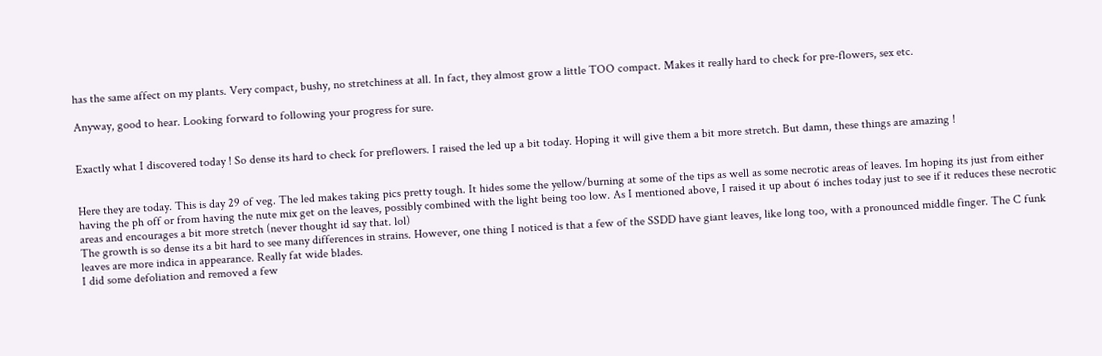has the same affect on my plants. Very compact, bushy, no stretchiness at all. In fact, they almost grow a little TOO compact. Makes it really hard to check for pre-flowers, sex etc.

Anyway, good to hear. Looking forward to following your progress for sure.


Exactly what I discovered today ! So dense its hard to check for preflowers. I raised the led up a bit today. Hoping it will give them a bit more stretch. But damn, these things are amazing !


Here they are today. This is day 29 of veg. The led makes taking pics pretty tough. It hides some the yellow/burning at some of the tips as well as some necrotic areas of leaves. Im hoping its just from either having the ph off or from having the nute mix get on the leaves, possibly combined with the light being too low. As I mentioned above, I raised it up about 6 inches today just to see if it reduces these necrotic areas and encourages a bit more stretch (never thought id say that. lol)
The growth is so dense its a bit hard to see many differences in strains. However, one thing I noticed is that a few of the SSDD have giant leaves, like long too, with a pronounced middle finger. The C funk leaves are more indica in appearance. Really fat wide blades.
I did some defoliation and removed a few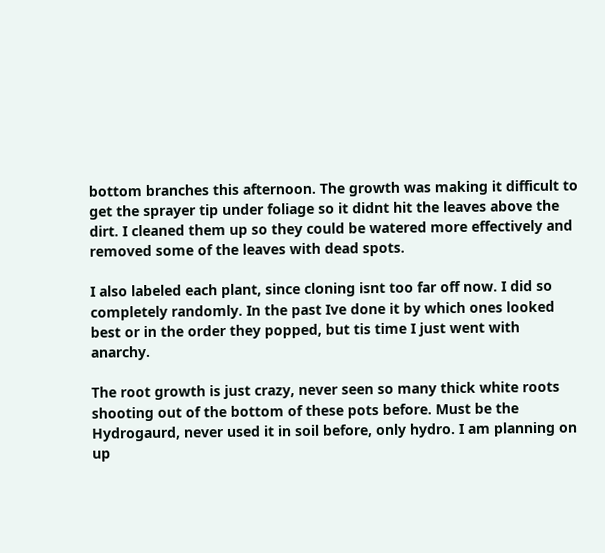bottom branches this afternoon. The growth was making it difficult to get the sprayer tip under foliage so it didnt hit the leaves above the dirt. I cleaned them up so they could be watered more effectively and removed some of the leaves with dead spots.

I also labeled each plant, since cloning isnt too far off now. I did so completely randomly. In the past Ive done it by which ones looked best or in the order they popped, but tis time I just went with anarchy.

The root growth is just crazy, never seen so many thick white roots shooting out of the bottom of these pots before. Must be the Hydrogaurd, never used it in soil before, only hydro. I am planning on up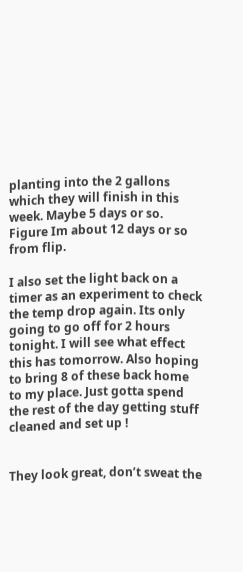planting into the 2 gallons which they will finish in this week. Maybe 5 days or so. Figure Im about 12 days or so from flip.

I also set the light back on a timer as an experiment to check the temp drop again. Its only going to go off for 2 hours tonight. I will see what effect this has tomorrow. Also hoping to bring 8 of these back home to my place. Just gotta spend the rest of the day getting stuff cleaned and set up !


They look great, don’t sweat the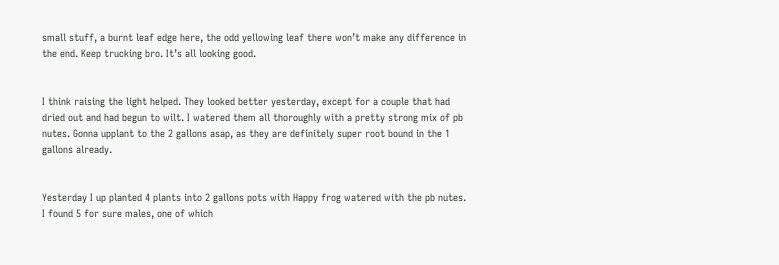small stuff, a burnt leaf edge here, the odd yellowing leaf there won’t make any difference in the end. Keep trucking bro. It’s all looking good.


I think raising the light helped. They looked better yesterday, except for a couple that had dried out and had begun to wilt. I watered them all thoroughly with a pretty strong mix of pb nutes. Gonna upplant to the 2 gallons asap, as they are definitely super root bound in the 1 gallons already.


Yesterday I up planted 4 plants into 2 gallons pots with Happy frog watered with the pb nutes. I found 5 for sure males, one of which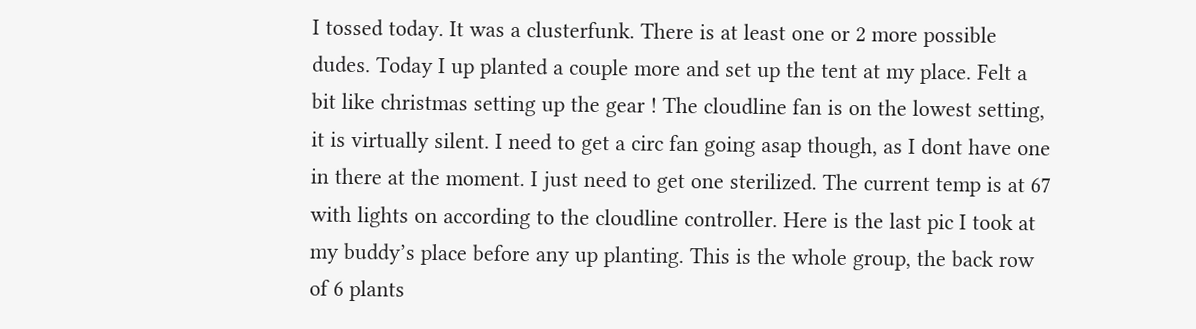I tossed today. It was a clusterfunk. There is at least one or 2 more possible dudes. Today I up planted a couple more and set up the tent at my place. Felt a bit like christmas setting up the gear ! The cloudline fan is on the lowest setting, it is virtually silent. I need to get a circ fan going asap though, as I dont have one in there at the moment. I just need to get one sterilized. The current temp is at 67 with lights on according to the cloudline controller. Here is the last pic I took at my buddy’s place before any up planting. This is the whole group, the back row of 6 plants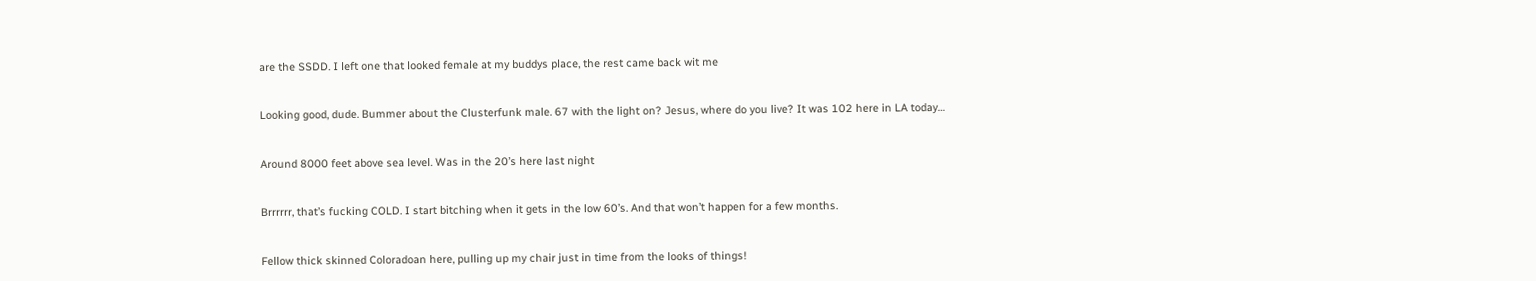are the SSDD. I left one that looked female at my buddys place, the rest came back wit me


Looking good, dude. Bummer about the Clusterfunk male. 67 with the light on? Jesus, where do you live? It was 102 here in LA today…


Around 8000 feet above sea level. Was in the 20’s here last night


Brrrrrr, that’s fucking COLD. I start bitching when it gets in the low 60’s. And that won’t happen for a few months.


Fellow thick skinned Coloradoan here, pulling up my chair just in time from the looks of things!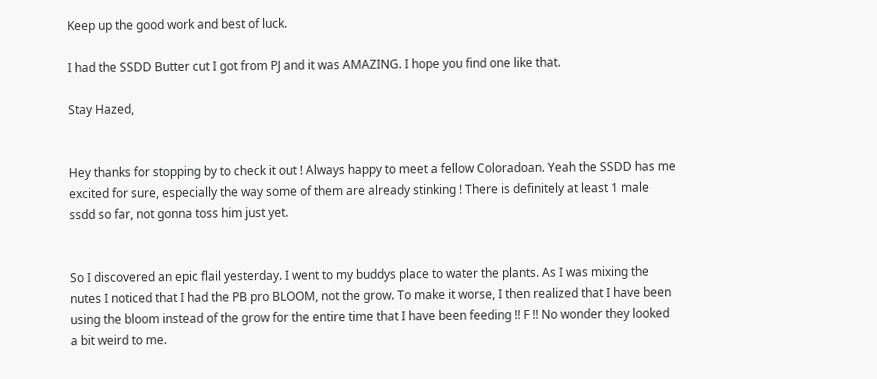Keep up the good work and best of luck.

I had the SSDD Butter cut I got from PJ and it was AMAZING. I hope you find one like that.

Stay Hazed,


Hey thanks for stopping by to check it out ! Always happy to meet a fellow Coloradoan. Yeah the SSDD has me excited for sure, especially the way some of them are already stinking ! There is definitely at least 1 male ssdd so far, not gonna toss him just yet.


So I discovered an epic flail yesterday. I went to my buddys place to water the plants. As I was mixing the nutes I noticed that I had the PB pro BLOOM, not the grow. To make it worse, I then realized that I have been using the bloom instead of the grow for the entire time that I have been feeding !! F !! No wonder they looked a bit weird to me.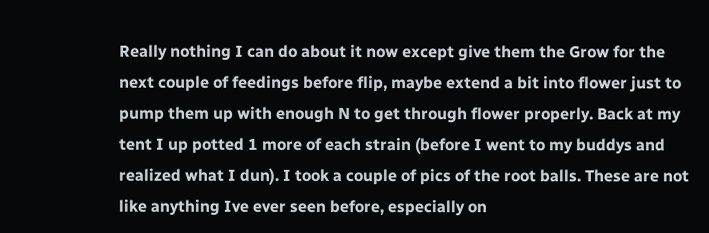Really nothing I can do about it now except give them the Grow for the next couple of feedings before flip, maybe extend a bit into flower just to pump them up with enough N to get through flower properly. Back at my tent I up potted 1 more of each strain (before I went to my buddys and realized what I dun). I took a couple of pics of the root balls. These are not like anything Ive ever seen before, especially on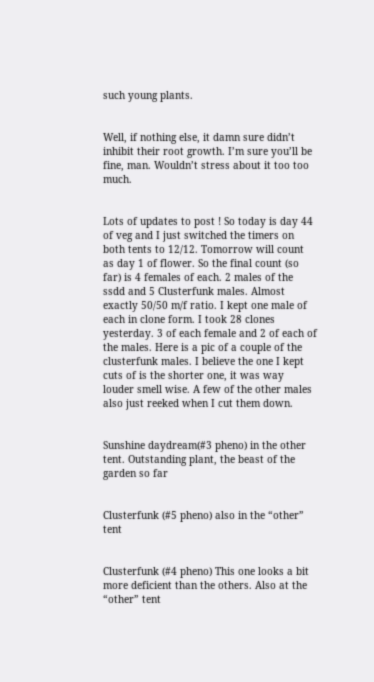such young plants.


Well, if nothing else, it damn sure didn’t inhibit their root growth. I’m sure you’ll be fine, man. Wouldn’t stress about it too too much.


Lots of updates to post ! So today is day 44 of veg and I just switched the timers on both tents to 12/12. Tomorrow will count as day 1 of flower. So the final count (so far) is 4 females of each. 2 males of the ssdd and 5 Clusterfunk males. Almost exactly 50/50 m/f ratio. I kept one male of each in clone form. I took 28 clones yesterday. 3 of each female and 2 of each of the males. Here is a pic of a couple of the clusterfunk males. I believe the one I kept cuts of is the shorter one, it was way louder smell wise. A few of the other males also just reeked when I cut them down.


Sunshine daydream(#3 pheno) in the other tent. Outstanding plant, the beast of the garden so far


Clusterfunk (#5 pheno) also in the “other” tent


Clusterfunk (#4 pheno) This one looks a bit more deficient than the others. Also at the “other” tent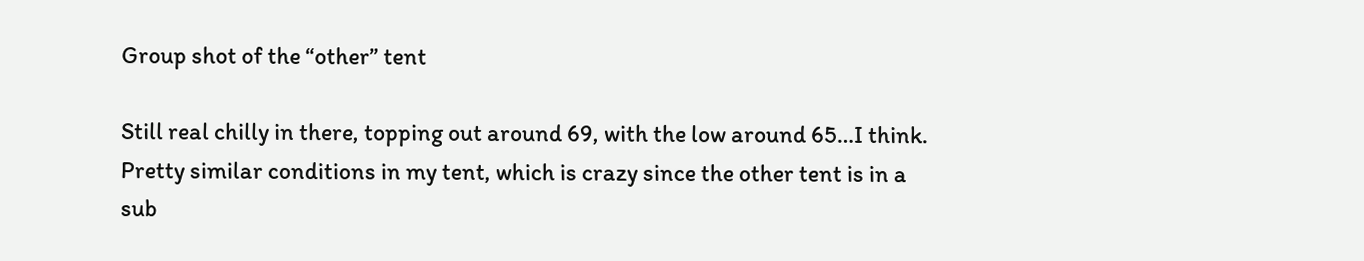Group shot of the “other” tent

Still real chilly in there, topping out around 69, with the low around 65…I think. Pretty similar conditions in my tent, which is crazy since the other tent is in a sub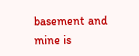basement and mine is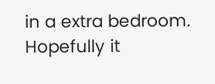in a extra bedroom. Hopefully it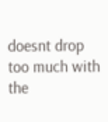doesnt drop too much with the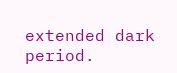extended dark period.